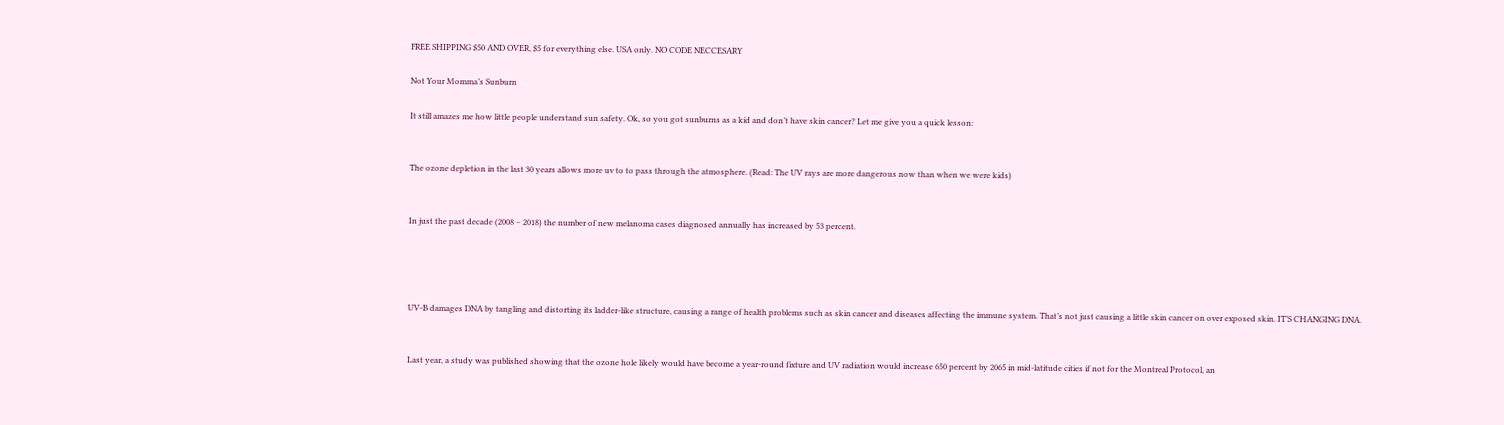FREE SHIPPING $50 AND OVER, $5 for everything else. USA only. NO CODE NECCESARY

Not Your Momma’s Sunburn

It still amazes me how little people understand sun safety. Ok, so you got sunburns as a kid and don’t have skin cancer? Let me give you a quick lesson:


The ozone depletion in the last 30 years allows more uv to to pass through the atmosphere. (Read: The UV rays are more dangerous now than when we were kids)


In just the past decade (2008 – 2018) the number of new melanoma cases diagnosed annually has increased by 53 percent.




UV-B damages DNA by tangling and distorting its ladder-like structure, causing a range of health problems such as skin cancer and diseases affecting the immune system. That’s not just causing a little skin cancer on over exposed skin. IT’S CHANGING DNA.


Last year, a study was published showing that the ozone hole likely would have become a year-round fixture and UV radiation would increase 650 percent by 2065 in mid-latitude cities if not for the Montreal Protocol, an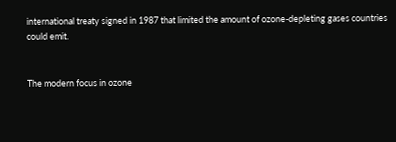international treaty signed in 1987 that limited the amount of ozone-depleting gases countries could emit.


The modern focus in ozone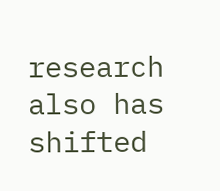research also has shifted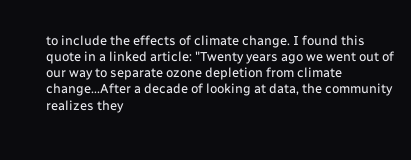to include the effects of climate change. I found this quote in a linked article: "Twenty years ago we went out of our way to separate ozone depletion from climate change...After a decade of looking at data, the community realizes they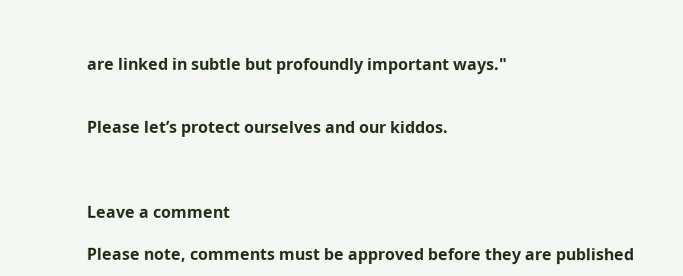are linked in subtle but profoundly important ways."


Please let’s protect ourselves and our kiddos.



Leave a comment

Please note, comments must be approved before they are published